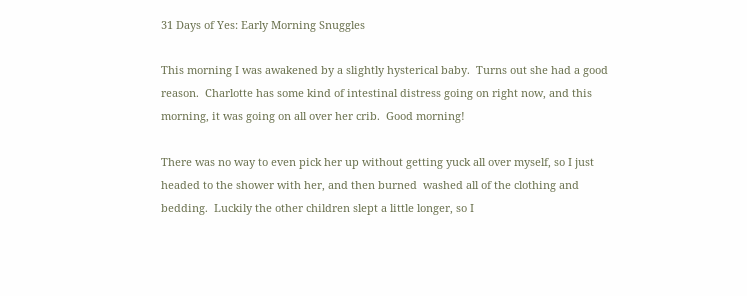31 Days of Yes: Early Morning Snuggles

This morning I was awakened by a slightly hysterical baby.  Turns out she had a good reason.  Charlotte has some kind of intestinal distress going on right now, and this morning, it was going on all over her crib.  Good morning!

There was no way to even pick her up without getting yuck all over myself, so I just headed to the shower with her, and then burned  washed all of the clothing and bedding.  Luckily the other children slept a little longer, so I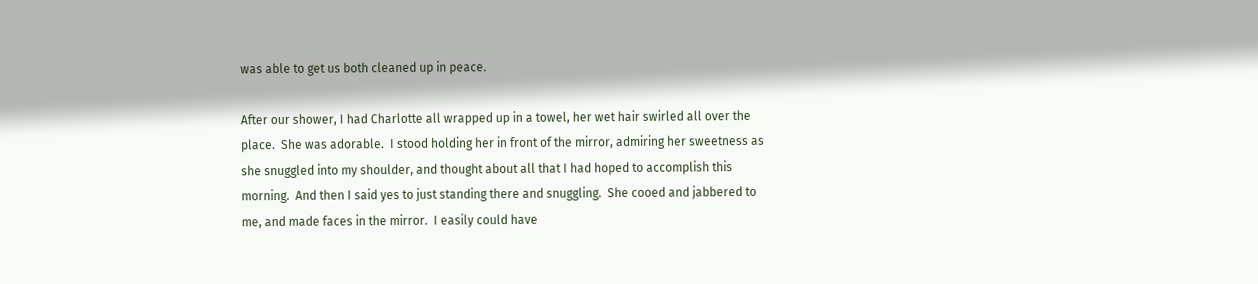was able to get us both cleaned up in peace.

After our shower, I had Charlotte all wrapped up in a towel, her wet hair swirled all over the place.  She was adorable.  I stood holding her in front of the mirror, admiring her sweetness as she snuggled into my shoulder, and thought about all that I had hoped to accomplish this morning.  And then I said yes to just standing there and snuggling.  She cooed and jabbered to me, and made faces in the mirror.  I easily could have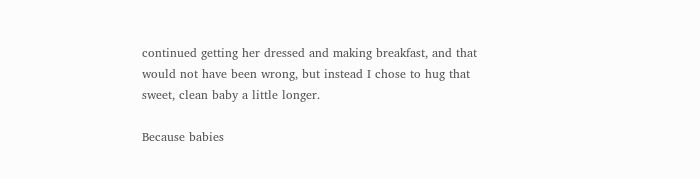continued getting her dressed and making breakfast, and that would not have been wrong, but instead I chose to hug that sweet, clean baby a little longer.

Because babies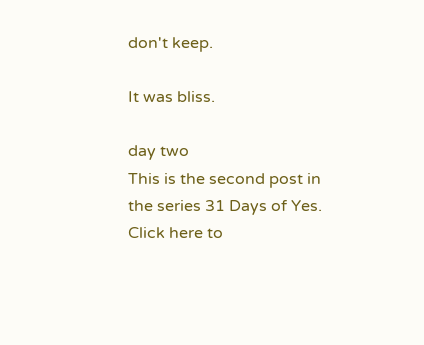don't keep.

It was bliss.

day two
This is the second post in the series 31 Days of Yes.  Click here to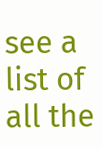see a list of all the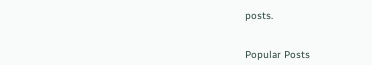posts.


Popular Posts